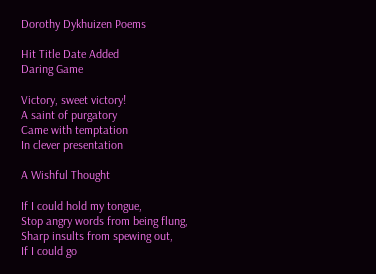Dorothy Dykhuizen Poems

Hit Title Date Added
Daring Game

Victory, sweet victory!
A saint of purgatory
Came with temptation
In clever presentation

A Wishful Thought

If I could hold my tongue,
Stop angry words from being flung,
Sharp insults from spewing out,
If I could go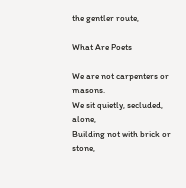the gentler route,

What Are Poets

We are not carpenters or masons.
We sit quietly, secluded, alone,
Building not with brick or stone,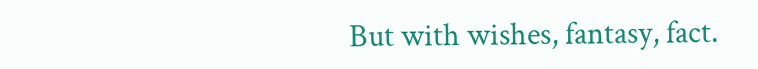But with wishes, fantasy, fact.